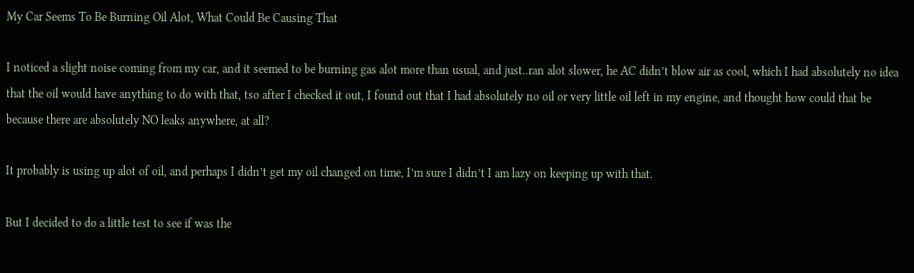My Car Seems To Be Burning Oil Alot, What Could Be Causing That

I noticed a slight noise coming from my car, and it seemed to be burning gas alot more than usual, and just..ran alot slower, he AC didn’t blow air as cool, which I had absolutely no idea that the oil would have anything to do with that, tso after I checked it out, I found out that I had absolutely no oil or very little oil left in my engine, and thought how could that be because there are absolutely NO leaks anywhere, at all?

It probably is using up alot of oil, and perhaps I didn’t get my oil changed on time, I’m sure I didn’t I am lazy on keeping up with that.

But I decided to do a little test to see if was the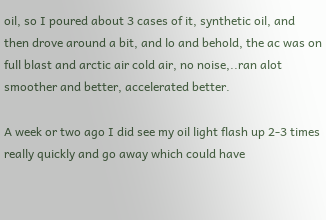oil, so I poured about 3 cases of it, synthetic oil, and then drove around a bit, and lo and behold, the ac was on full blast and arctic air cold air, no noise,..ran alot smoother and better, accelerated better.

A week or two ago I did see my oil light flash up 2-3 times really quickly and go away which could have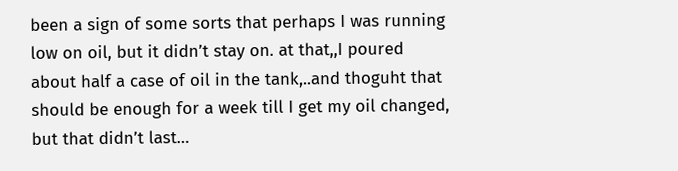been a sign of some sorts that perhaps I was running low on oil, but it didn’t stay on. at that,,I poured about half a case of oil in the tank,..and thoguht that should be enough for a week till I get my oil changed, but that didn’t last…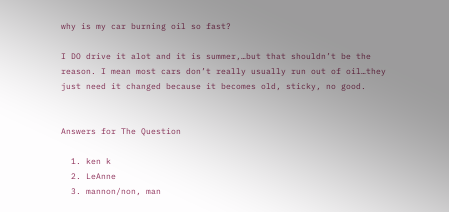why is my car burning oil so fast?

I DO drive it alot and it is summer,…but that shouldn’t be the reason. I mean most cars don’t really usually run out of oil…they just need it changed because it becomes old, sticky, no good.


Answers for The Question

  1. ken k
  2. LeAnne
  3. mannon/non, man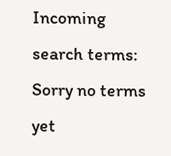Incoming search terms: Sorry no terms yet